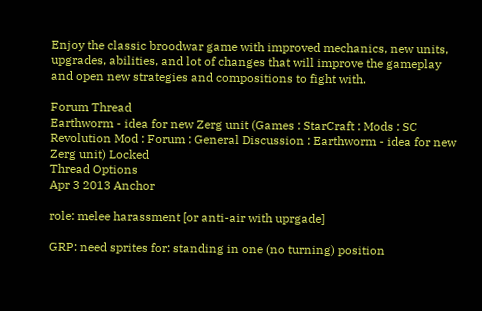Enjoy the classic broodwar game with improved mechanics, new units, upgrades, abilities, and lot of changes that will improve the gameplay and open new strategies and compositions to fight with.

Forum Thread
Earthworm - idea for new Zerg unit (Games : StarCraft : Mods : SC Revolution Mod : Forum : General Discussion : Earthworm - idea for new Zerg unit) Locked
Thread Options
Apr 3 2013 Anchor

role: melee harassment [or anti-air with uprgade]

GRP: need sprites for: standing in one (no turning) position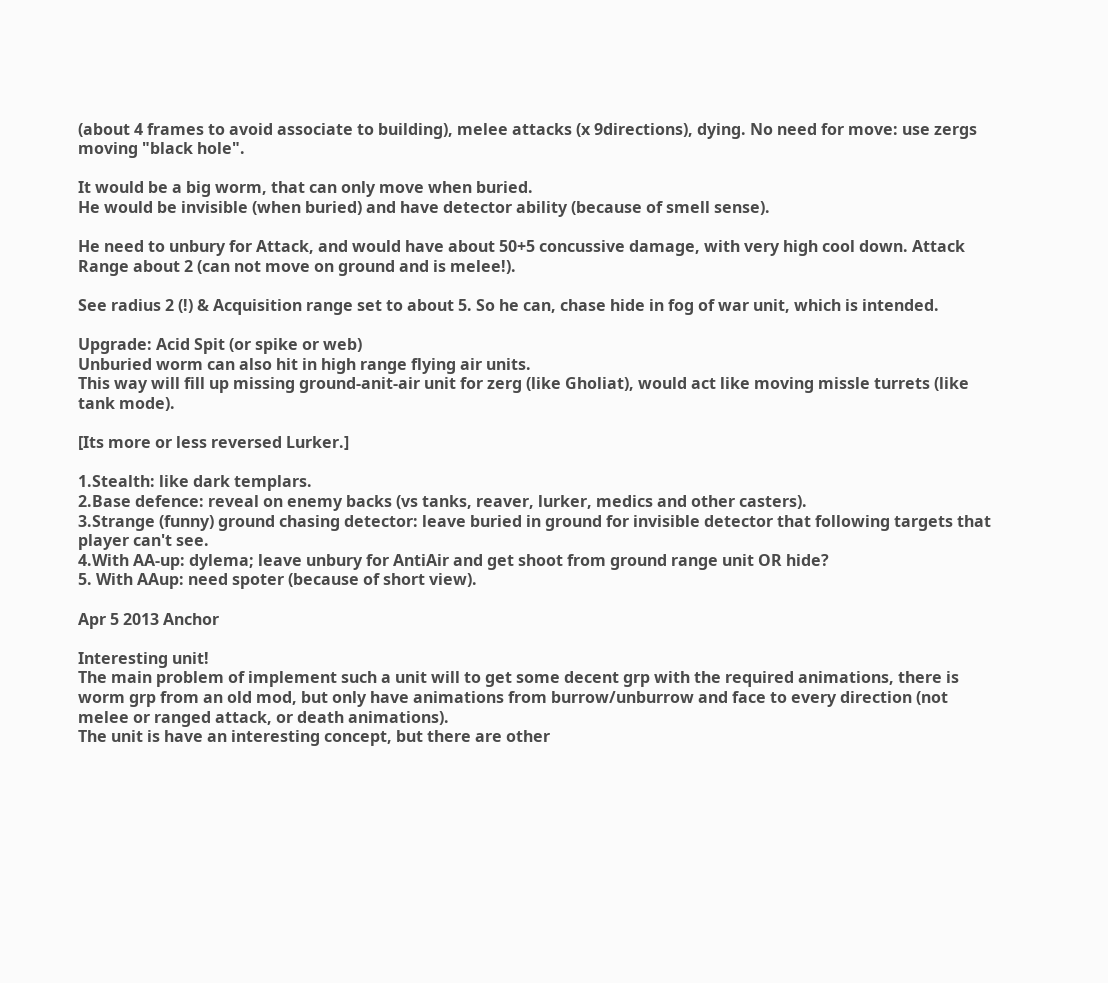(about 4 frames to avoid associate to building), melee attacks (x 9directions), dying. No need for move: use zergs moving "black hole".

It would be a big worm, that can only move when buried.
He would be invisible (when buried) and have detector ability (because of smell sense).

He need to unbury for Attack, and would have about 50+5 concussive damage, with very high cool down. Attack Range about 2 (can not move on ground and is melee!).

See radius 2 (!) & Acquisition range set to about 5. So he can, chase hide in fog of war unit, which is intended.

Upgrade: Acid Spit (or spike or web)
Unburied worm can also hit in high range flying air units.
This way will fill up missing ground-anit-air unit for zerg (like Gholiat), would act like moving missle turrets (like tank mode).

[Its more or less reversed Lurker.]

1.Stealth: like dark templars.
2.Base defence: reveal on enemy backs (vs tanks, reaver, lurker, medics and other casters).
3.Strange (funny) ground chasing detector: leave buried in ground for invisible detector that following targets that player can't see.
4.With AA-up: dylema; leave unbury for AntiAir and get shoot from ground range unit OR hide?
5. With AAup: need spoter (because of short view).

Apr 5 2013 Anchor

Interesting unit!
The main problem of implement such a unit will to get some decent grp with the required animations, there is worm grp from an old mod, but only have animations from burrow/unburrow and face to every direction (not melee or ranged attack, or death animations).
The unit is have an interesting concept, but there are other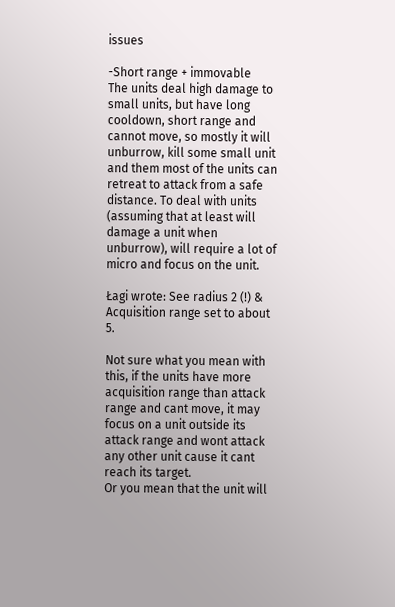issues

-Short range + immovable
The units deal high damage to small units, but have long cooldown, short range and cannot move, so mostly it will unburrow, kill some small unit and them most of the units can retreat to attack from a safe distance. To deal with units (assuming that at least will damage a unit when unburrow), will require a lot of micro and focus on the unit.

Łagi wrote: See radius 2 (!) & Acquisition range set to about 5.

Not sure what you mean with this, if the units have more acquisition range than attack range and cant move, it may focus on a unit outside its attack range and wont attack any other unit cause it cant reach its target.
Or you mean that the unit will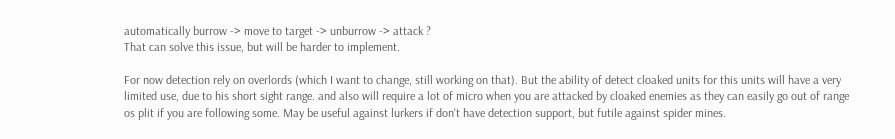automatically burrow -> move to target -> unburrow -> attack ?
That can solve this issue, but will be harder to implement.

For now detection rely on overlords (which I want to change, still working on that). But the ability of detect cloaked units for this units will have a very limited use, due to his short sight range. and also will require a lot of micro when you are attacked by cloaked enemies as they can easily go out of range os plit if you are following some. May be useful against lurkers if don't have detection support, but futile against spider mines.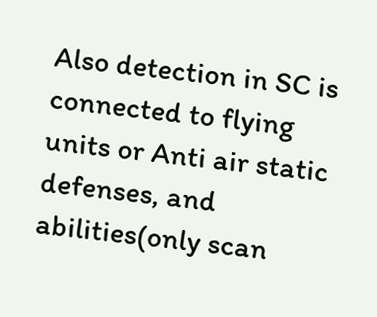Also detection in SC is connected to flying units or Anti air static defenses, and abilities(only scan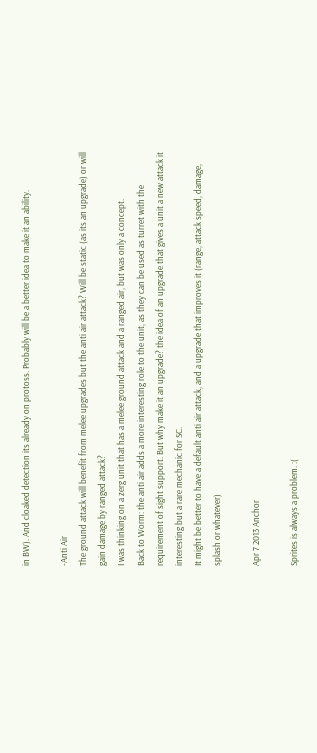in BW). And cloaked detection its already on protoss. Probably will be a better idea to make it an ability.

-Anti Air
The ground attack will benefit from melee upgrades but the anti air attack? Will be static (as its an upgrade) or will gain damage by ranged attack?
I was thinking on a zerg unit that has a melee ground attack and a ranged air, but was only a concept.
Back to Worm: the anti air adds a more interesting role to the unit, as they can be used as turret with the requirement of sight support. But why make it an upgrade? the idea of an upgrade that gives a unit a new attack it interesting but a rare mechanic for SC.
It might be better to have a default anti air attack, and a upgrade that improves it (range, attack speed, damage, splash or whatever)

Apr 7 2013 Anchor

Sprites is always a problem. :(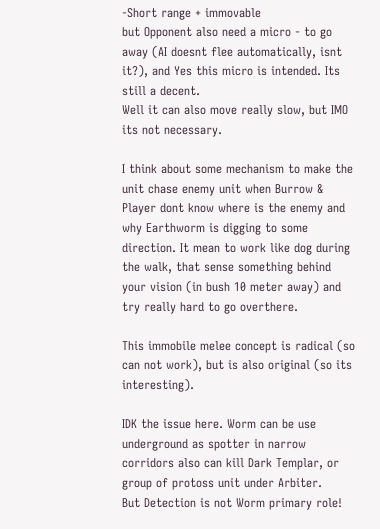-Short range + immovable
but Opponent also need a micro - to go away (AI doesnt flee automatically, isnt it?), and Yes this micro is intended. Its still a decent.
Well it can also move really slow, but IMO its not necessary.

I think about some mechanism to make the unit chase enemy unit when Burrow & Player dont know where is the enemy and why Earthworm is digging to some direction. It mean to work like dog during the walk, that sense something behind your vision (in bush 10 meter away) and try really hard to go overthere.

This immobile melee concept is radical (so can not work), but is also original (so its interesting).

IDK the issue here. Worm can be use underground as spotter in narrow corridors also can kill Dark Templar, or group of protoss unit under Arbiter.
But Detection is not Worm primary role!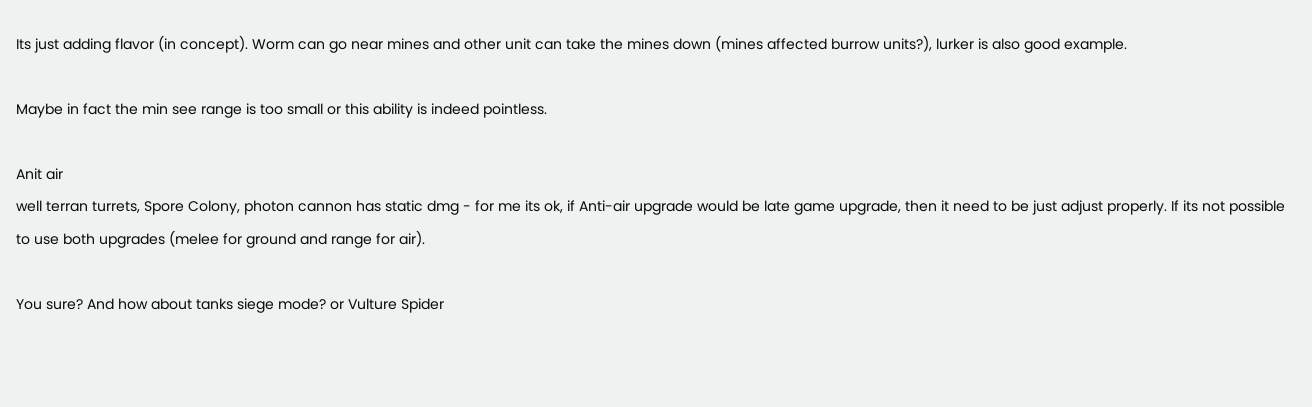Its just adding flavor (in concept). Worm can go near mines and other unit can take the mines down (mines affected burrow units?), lurker is also good example.

Maybe in fact the min see range is too small or this ability is indeed pointless.

Anit air
well terran turrets, Spore Colony, photon cannon has static dmg - for me its ok, if Anti-air upgrade would be late game upgrade, then it need to be just adjust properly. If its not possible to use both upgrades (melee for ground and range for air).

You sure? And how about tanks siege mode? or Vulture Spider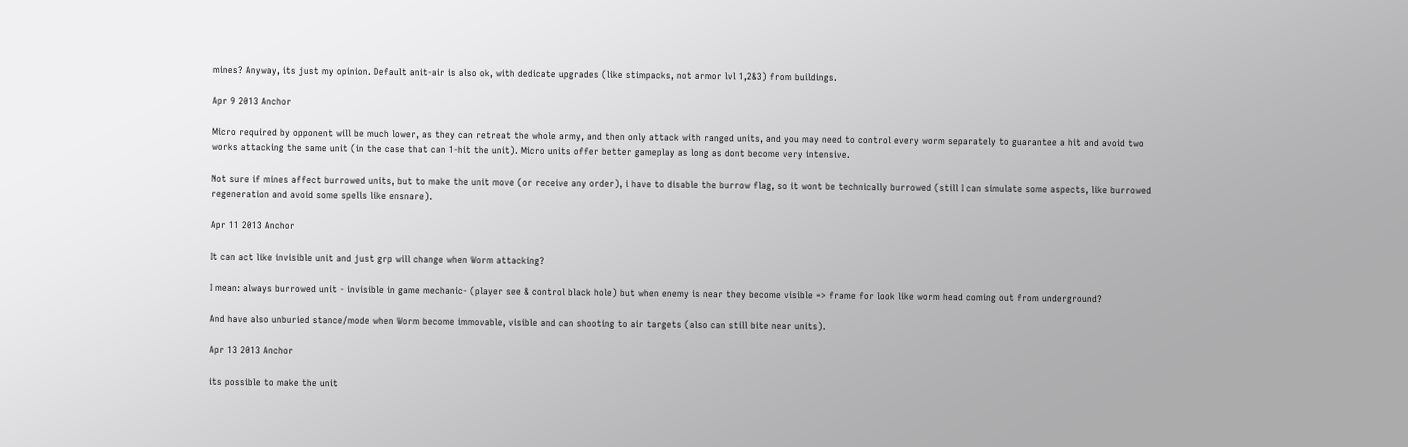mines? Anyway, its just my opinion. Default anit-air is also ok, with dedicate upgrades (like stimpacks, not armor lvl 1,2&3) from buildings.

Apr 9 2013 Anchor

Micro required by opponent will be much lower, as they can retreat the whole army, and then only attack with ranged units, and you may need to control every worm separately to guarantee a hit and avoid two works attacking the same unit (in the case that can 1-hit the unit). Micro units offer better gameplay as long as dont become very intensive.

Not sure if mines affect burrowed units, but to make the unit move (or receive any order), i have to disable the burrow flag, so it wont be technically burrowed (still I can simulate some aspects, like burrowed regeneration and avoid some spells like ensnare).

Apr 11 2013 Anchor

It can act like invisible unit and just grp will change when Worm attacking?

I mean: always burrowed unit - invisible in game mechanic- (player see & control black hole) but when enemy is near they become visible => frame for look like worm head coming out from underground?

And have also unburied stance/mode when Worm become immovable, visible and can shooting to air targets (also can still bite near units).

Apr 13 2013 Anchor

its possible to make the unit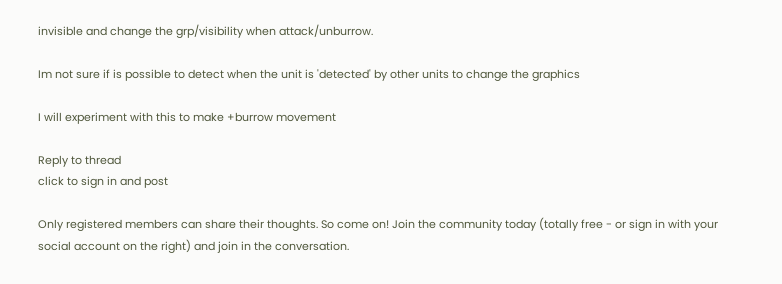invisible and change the grp/visibility when attack/unburrow.

Im not sure if is possible to detect when the unit is 'detected' by other units to change the graphics

I will experiment with this to make +burrow movement

Reply to thread
click to sign in and post

Only registered members can share their thoughts. So come on! Join the community today (totally free - or sign in with your social account on the right) and join in the conversation.